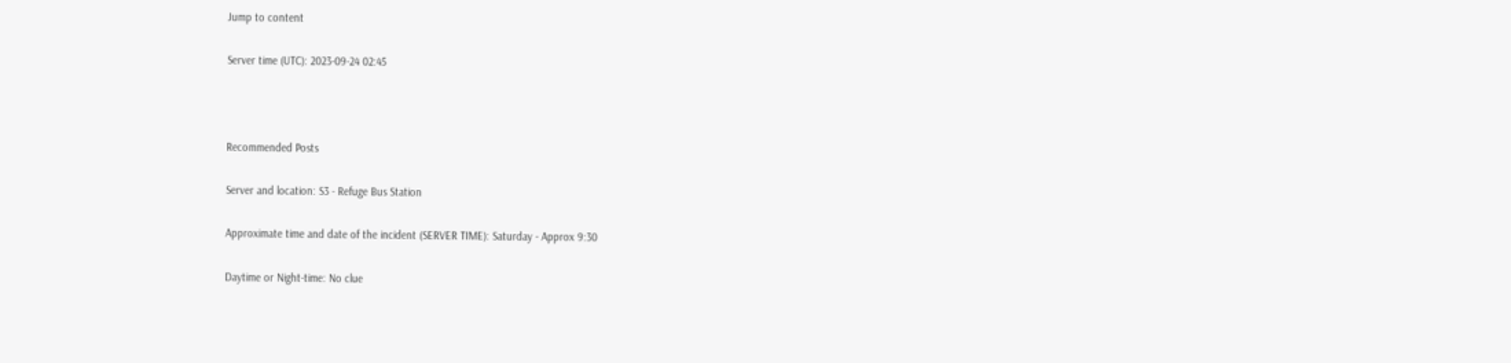Jump to content

Server time (UTC): 2023-09-24 02:45



Recommended Posts

Server and location: S3 - Refuge Bus Station

Approximate time and date of the incident (SERVER TIME): Saturday - Approx 9:30

Daytime or Night-time: No clue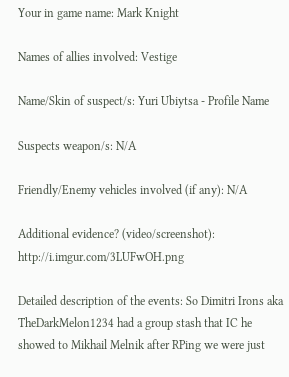Your in game name: Mark Knight

Names of allies involved: Vestige

Name/Skin of suspect/s: Yuri Ubiytsa - Profile Name

Suspects weapon/s: N/A

Friendly/Enemy vehicles involved (if any): N/A

Additional evidence? (video/screenshot):  http://i.imgur.com/3LUFwOH.png

Detailed description of the events: So Dimitri Irons aka TheDarkMelon1234 had a group stash that IC he showed to Mikhail Melnik after RPing we were just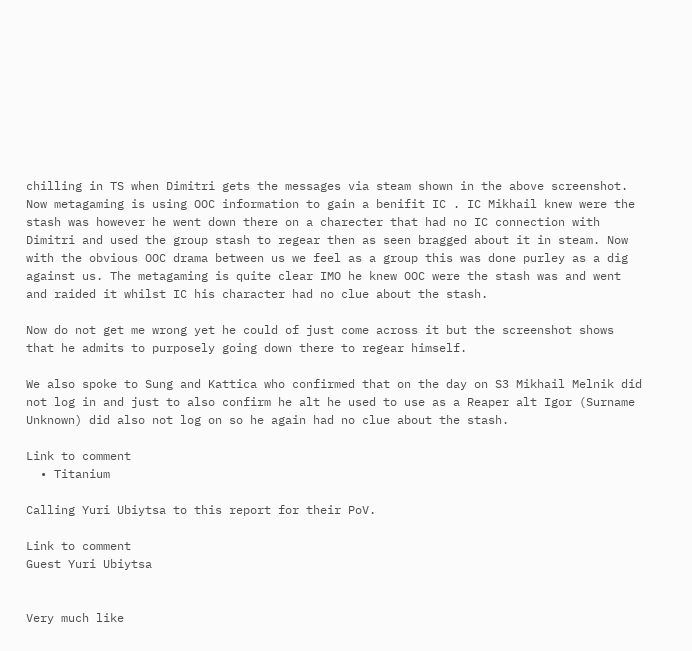chilling in TS when Dimitri gets the messages via steam shown in the above screenshot. Now metagaming is using OOC information to gain a benifit IC . IC Mikhail knew were the stash was however he went down there on a charecter that had no IC connection with Dimitri and used the group stash to regear then as seen bragged about it in steam. Now with the obvious OOC drama between us we feel as a group this was done purley as a dig against us. The metagaming is quite clear IMO he knew OOC were the stash was and went and raided it whilst IC his character had no clue about the stash.

Now do not get me wrong yet he could of just come across it but the screenshot shows that he admits to purposely going down there to regear himself.

We also spoke to Sung and Kattica who confirmed that on the day on S3 Mikhail Melnik did not log in and just to also confirm he alt he used to use as a Reaper alt Igor (Surname Unknown) did also not log on so he again had no clue about the stash.

Link to comment
  • Titanium

Calling Yuri Ubiytsa to this report for their PoV.

Link to comment
Guest Yuri Ubiytsa


Very much like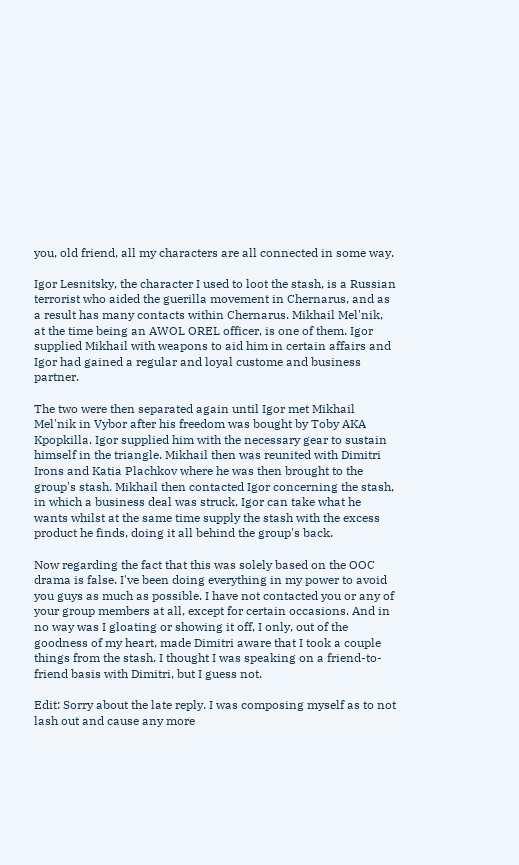you, old friend, all my characters are all connected in some way.

Igor Lesnitsky, the character I used to loot the stash, is a Russian terrorist who aided the guerilla movement in Chernarus, and as a result has many contacts within Chernarus. Mikhail Mel'nik, at the time being an AWOL OREL officer, is one of them. Igor supplied Mikhail with weapons to aid him in certain affairs and Igor had gained a regular and loyal custome and business partner.

The two were then separated again until Igor met Mikhail Mel'nik in Vybor after his freedom was bought by Toby AKA Kpopkilla. Igor supplied him with the necessary gear to sustain himself in the triangle. Mikhail then was reunited with Dimitri Irons and Katia Plachkov where he was then brought to the group's stash. Mikhail then contacted Igor concerning the stash, in which a business deal was struck, Igor can take what he wants whilst at the same time supply the stash with the excess product he finds, doing it all behind the group's back.

Now regarding the fact that this was solely based on the OOC drama is false. I've been doing everything in my power to avoid you guys as much as possible. I have not contacted you or any of your group members at all, except for certain occasions. And in no way was I gloating or showing it off, I only, out of the goodness of my heart, made Dimitri aware that I took a couple things from the stash. I thought I was speaking on a friend-to-friend basis with Dimitri, but I guess not.

Edit: Sorry about the late reply. I was composing myself as to not lash out and cause any more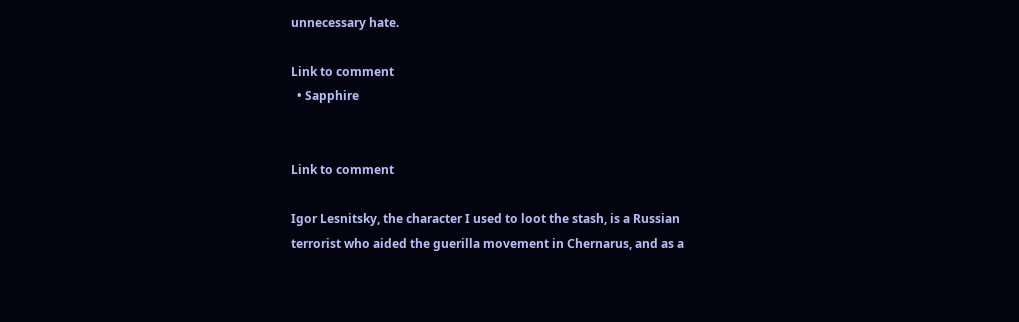unnecessary hate.

Link to comment
  • Sapphire


Link to comment

Igor Lesnitsky, the character I used to loot the stash, is a Russian terrorist who aided the guerilla movement in Chernarus, and as a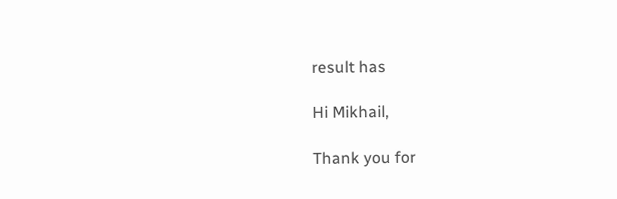result has

Hi Mikhail,

Thank you for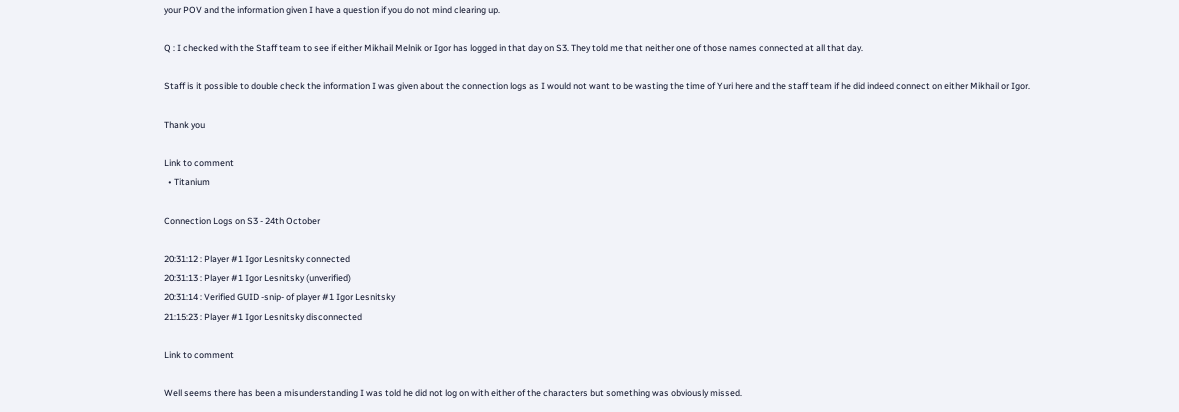your POV and the information given I have a question if you do not mind clearing up.

Q : I checked with the Staff team to see if either Mikhail Melnik or Igor has logged in that day on S3. They told me that neither one of those names connected at all that day.

Staff is it possible to double check the information I was given about the connection logs as I would not want to be wasting the time of Yuri here and the staff team if he did indeed connect on either Mikhail or Igor.

Thank you

Link to comment
  • Titanium

Connection Logs on S3 - 24th October

20:31:12 : Player #1 Igor Lesnitsky connected
20:31:13 : Player #1 Igor Lesnitsky (unverified)
20:31:14 : Verified GUID -snip- of player #1 Igor Lesnitsky
21:15:23 : Player #1 Igor Lesnitsky disconnected

Link to comment

Well seems there has been a misunderstanding I was told he did not log on with either of the characters but something was obviously missed.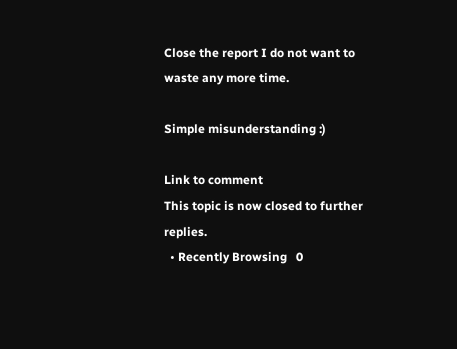Close the report I do not want to waste any more time.

Simple misunderstanding :)

Link to comment
This topic is now closed to further replies.
  • Recently Browsing   0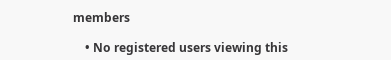members

    • No registered users viewing this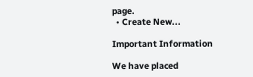page.
  • Create New...

Important Information

We have placed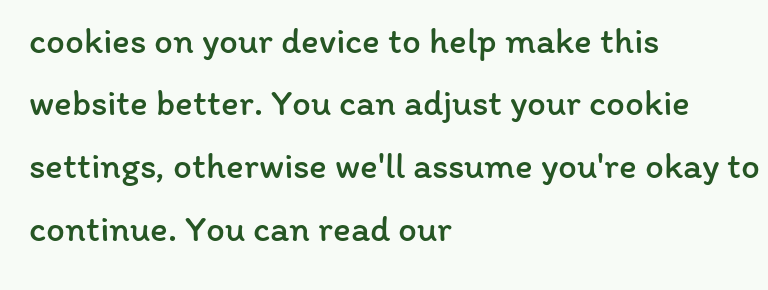cookies on your device to help make this website better. You can adjust your cookie settings, otherwise we'll assume you're okay to continue. You can read our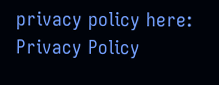privacy policy here: Privacy Policy